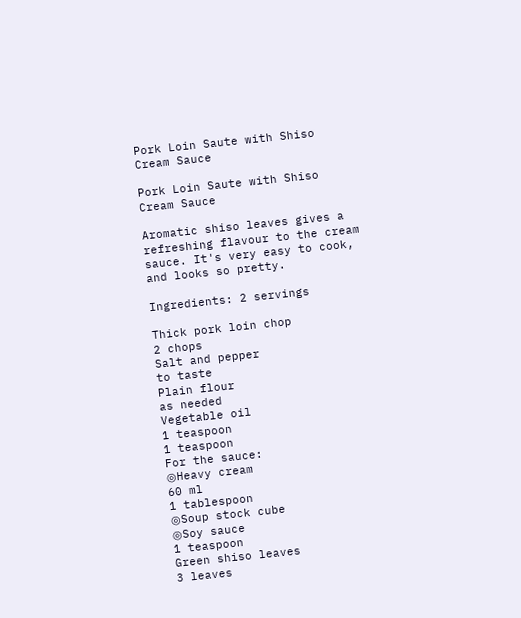Pork Loin Saute with Shiso Cream Sauce

Pork Loin Saute with Shiso Cream Sauce

Aromatic shiso leaves gives a refreshing flavour to the cream sauce. It's very easy to cook, and looks so pretty.

Ingredients: 2 servings

Thick pork loin chop
2 chops
Salt and pepper
to taste
Plain flour
as needed
Vegetable oil
1 teaspoon
1 teaspoon
For the sauce:
◎Heavy cream
60 ml
1 tablespoon
◎Soup stock cube
◎Soy sauce
1 teaspoon
Green shiso leaves
3 leaves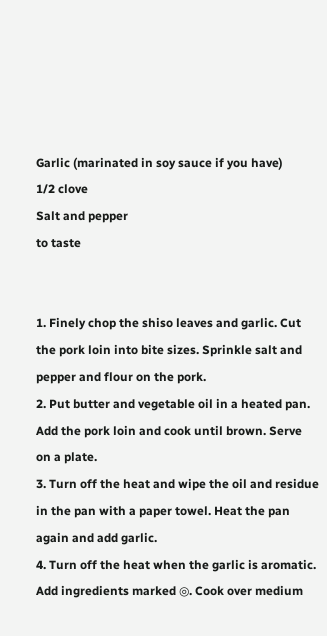Garlic (marinated in soy sauce if you have)
1/2 clove
Salt and pepper
to taste


1. Finely chop the shiso leaves and garlic. Cut the pork loin into bite sizes. Sprinkle salt and pepper and flour on the pork.
2. Put butter and vegetable oil in a heated pan. Add the pork loin and cook until brown. Serve on a plate.
3. Turn off the heat and wipe the oil and residue in the pan with a paper towel. Heat the pan again and add garlic.
4. Turn off the heat when the garlic is aromatic. Add ingredients marked ◎. Cook over medium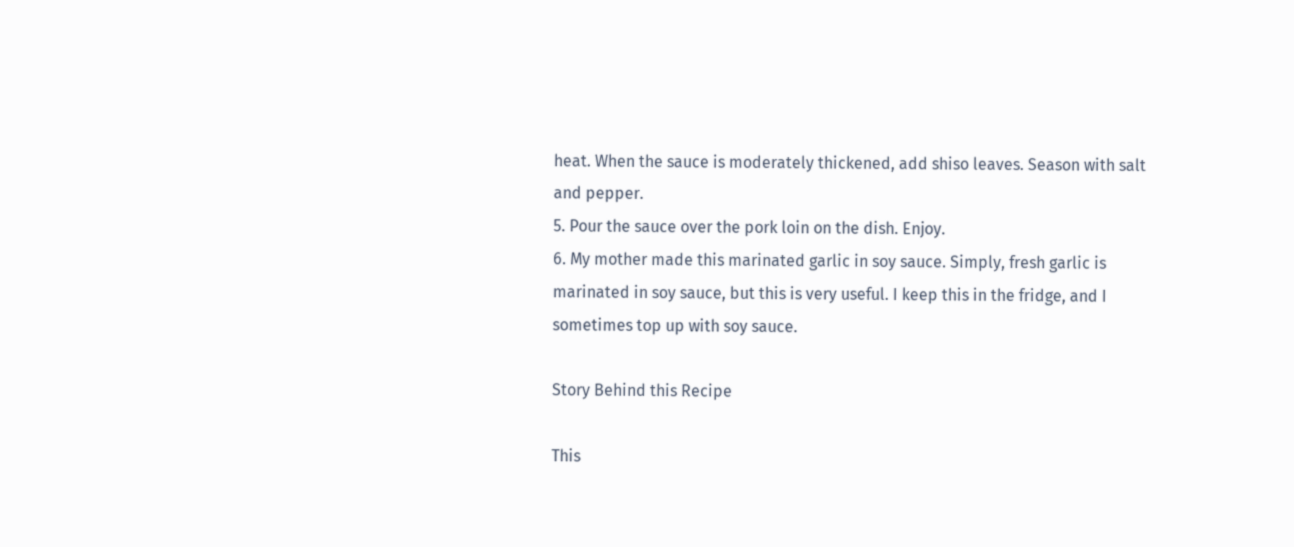heat. When the sauce is moderately thickened, add shiso leaves. Season with salt and pepper.
5. Pour the sauce over the pork loin on the dish. Enjoy.
6. My mother made this marinated garlic in soy sauce. Simply, fresh garlic is marinated in soy sauce, but this is very useful. I keep this in the fridge, and I sometimes top up with soy sauce.

Story Behind this Recipe

This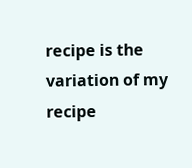recipe is the variation of my recipe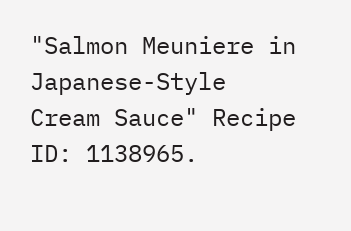"Salmon Meuniere in Japanese-Style Cream Sauce" Recipe ID: 1138965.